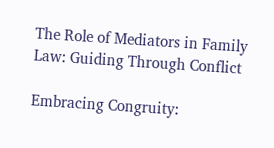The Role of Mediators in Family Law: Guiding Through Conflict

Embracing Congruity: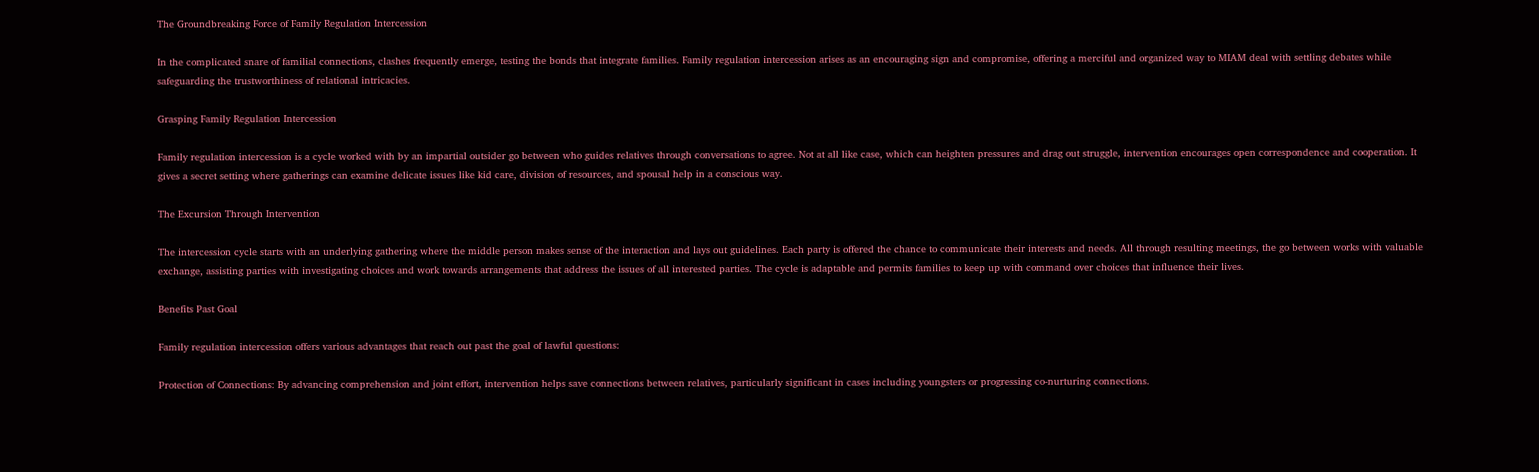The Groundbreaking Force of Family Regulation Intercession

In the complicated snare of familial connections, clashes frequently emerge, testing the bonds that integrate families. Family regulation intercession arises as an encouraging sign and compromise, offering a merciful and organized way to MIAM deal with settling debates while safeguarding the trustworthiness of relational intricacies.

Grasping Family Regulation Intercession

Family regulation intercession is a cycle worked with by an impartial outsider go between who guides relatives through conversations to agree. Not at all like case, which can heighten pressures and drag out struggle, intervention encourages open correspondence and cooperation. It gives a secret setting where gatherings can examine delicate issues like kid care, division of resources, and spousal help in a conscious way.

The Excursion Through Intervention

The intercession cycle starts with an underlying gathering where the middle person makes sense of the interaction and lays out guidelines. Each party is offered the chance to communicate their interests and needs. All through resulting meetings, the go between works with valuable exchange, assisting parties with investigating choices and work towards arrangements that address the issues of all interested parties. The cycle is adaptable and permits families to keep up with command over choices that influence their lives.

Benefits Past Goal

Family regulation intercession offers various advantages that reach out past the goal of lawful questions:

Protection of Connections: By advancing comprehension and joint effort, intervention helps save connections between relatives, particularly significant in cases including youngsters or progressing co-nurturing connections.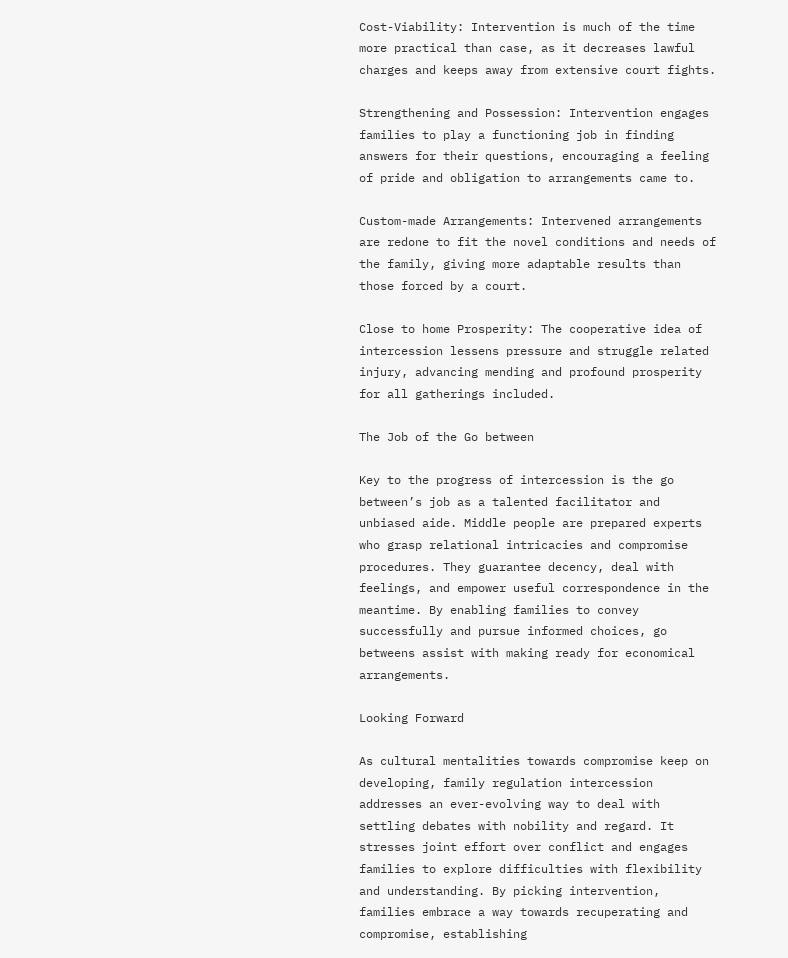Cost-Viability: Intervention is much of the time more practical than case, as it decreases lawful charges and keeps away from extensive court fights.

Strengthening and Possession: Intervention engages families to play a functioning job in finding answers for their questions, encouraging a feeling of pride and obligation to arrangements came to.

Custom-made Arrangements: Intervened arrangements are redone to fit the novel conditions and needs of the family, giving more adaptable results than those forced by a court.

Close to home Prosperity: The cooperative idea of intercession lessens pressure and struggle related injury, advancing mending and profound prosperity for all gatherings included.

The Job of the Go between

Key to the progress of intercession is the go between’s job as a talented facilitator and unbiased aide. Middle people are prepared experts who grasp relational intricacies and compromise procedures. They guarantee decency, deal with feelings, and empower useful correspondence in the meantime. By enabling families to convey successfully and pursue informed choices, go betweens assist with making ready for economical arrangements.

Looking Forward

As cultural mentalities towards compromise keep on developing, family regulation intercession addresses an ever-evolving way to deal with settling debates with nobility and regard. It stresses joint effort over conflict and engages families to explore difficulties with flexibility and understanding. By picking intervention, families embrace a way towards recuperating and compromise, establishing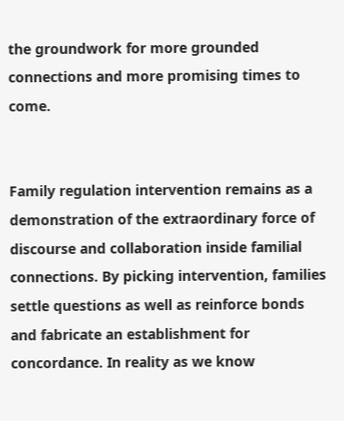the groundwork for more grounded connections and more promising times to come.


Family regulation intervention remains as a demonstration of the extraordinary force of discourse and collaboration inside familial connections. By picking intervention, families settle questions as well as reinforce bonds and fabricate an establishment for concordance. In reality as we know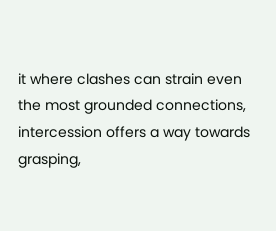it where clashes can strain even the most grounded connections, intercession offers a way towards grasping,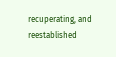recuperating, and reestablished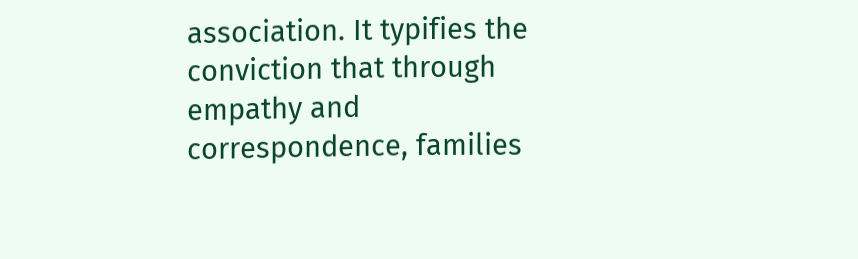association. It typifies the conviction that through empathy and correspondence, families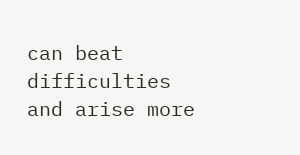can beat difficulties and arise more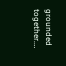grounded together.…